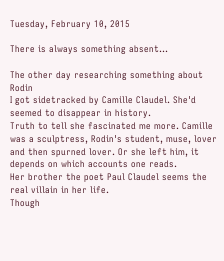Tuesday, February 10, 2015

There is always something absent...

The other day researching something about Rodin
I got sidetracked by Camille Claudel. She'd seemed to disappear in history.
Truth to tell she fascinated me more. Camille was a sculptress, Rodin's student, muse, lover and then spurned lover. Or she left him, it depends on which accounts one reads.
Her brother the poet Paul Claudel seems the real villain in her life.
Though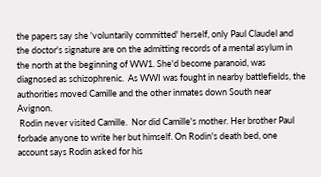the papers say she 'voluntarily committed' herself, only Paul Claudel and the doctor's signature are on the admitting records of a mental asylum in the north at the beginning of WW1. She'd become paranoid, was diagnosed as schizophrenic.  As WWI was fought in nearby battlefields, the authorities moved Camille and the other inmates down South near Avignon.
 Rodin never visited Camille.  Nor did Camille's mother. Her brother Paul forbade anyone to write her but himself. On Rodin's death bed, one account says Rodin asked for his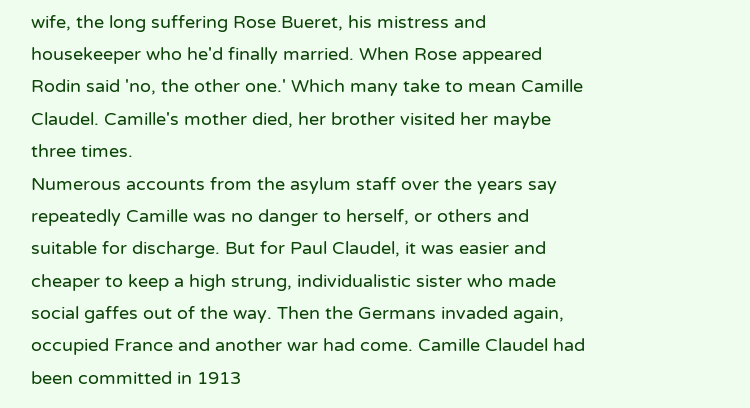wife, the long suffering Rose Bueret, his mistress and housekeeper who he'd finally married. When Rose appeared Rodin said 'no, the other one.' Which many take to mean Camille Claudel. Camille's mother died, her brother visited her maybe three times.
Numerous accounts from the asylum staff over the years say repeatedly Camille was no danger to herself, or others and suitable for discharge. But for Paul Claudel, it was easier and cheaper to keep a high strung, individualistic sister who made social gaffes out of the way. Then the Germans invaded again, occupied France and another war had come. Camille Claudel had been committed in 1913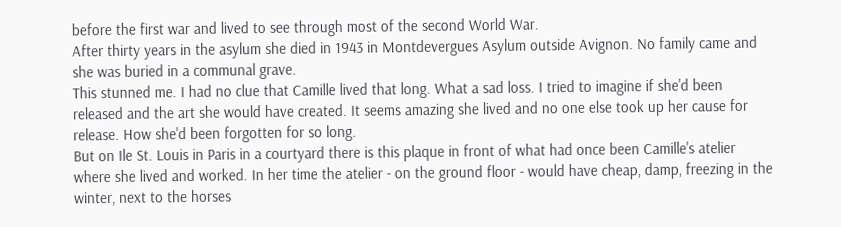before the first war and lived to see through most of the second World War.
After thirty years in the asylum she died in 1943 in Montdevergues Asylum outside Avignon. No family came and she was buried in a communal grave.
This stunned me. I had no clue that Camille lived that long. What a sad loss. I tried to imagine if she'd been released and the art she would have created. It seems amazing she lived and no one else took up her cause for release. How she'd been forgotten for so long.
But on Ile St. Louis in Paris in a courtyard there is this plaque in front of what had once been Camille's atelier where she lived and worked. In her time the atelier - on the ground floor - would have cheap, damp, freezing in the winter, next to the horses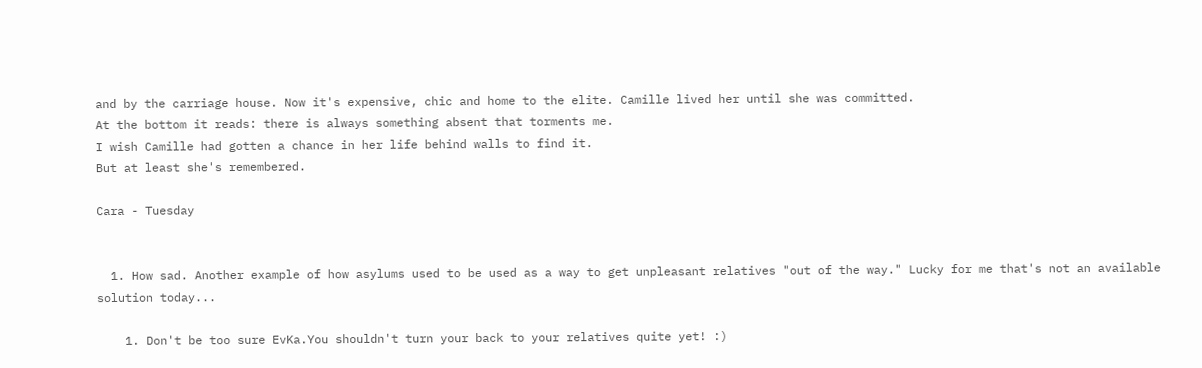and by the carriage house. Now it's expensive, chic and home to the elite. Camille lived her until she was committed.
At the bottom it reads: there is always something absent that torments me.
I wish Camille had gotten a chance in her life behind walls to find it.
But at least she's remembered.

Cara - Tuesday


  1. How sad. Another example of how asylums used to be used as a way to get unpleasant relatives "out of the way." Lucky for me that's not an available solution today...

    1. Don't be too sure EvKa.You shouldn't turn your back to your relatives quite yet! :)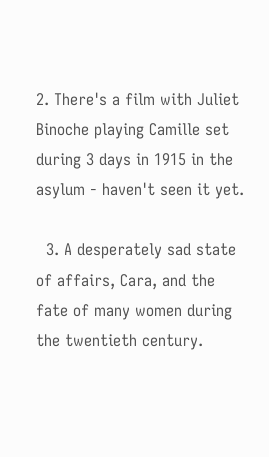2. There's a film with Juliet Binoche playing Camille set during 3 days in 1915 in the asylum - haven't seen it yet.

  3. A desperately sad state of affairs, Cara, and the fate of many women during the twentieth century.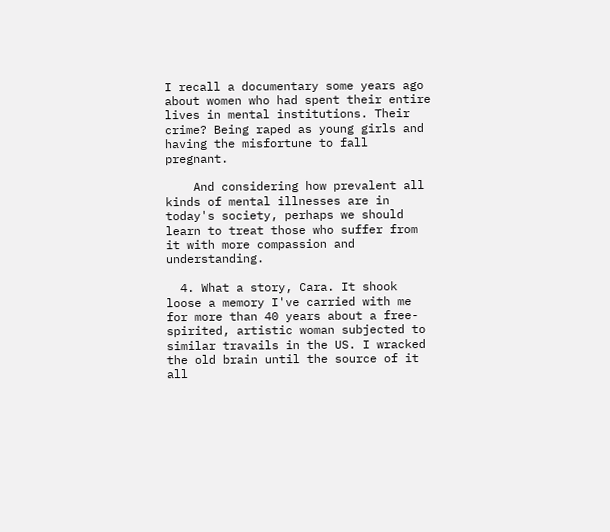I recall a documentary some years ago about women who had spent their entire lives in mental institutions. Their crime? Being raped as young girls and having the misfortune to fall pregnant.

    And considering how prevalent all kinds of mental illnesses are in today's society, perhaps we should learn to treat those who suffer from it with more compassion and understanding.

  4. What a story, Cara. It shook loose a memory I've carried with me for more than 40 years about a free-spirited, artistic woman subjected to similar travails in the US. I wracked the old brain until the source of it all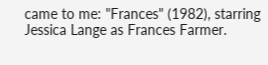came to me: "Frances" (1982), starring Jessica Lange as Frances Farmer.